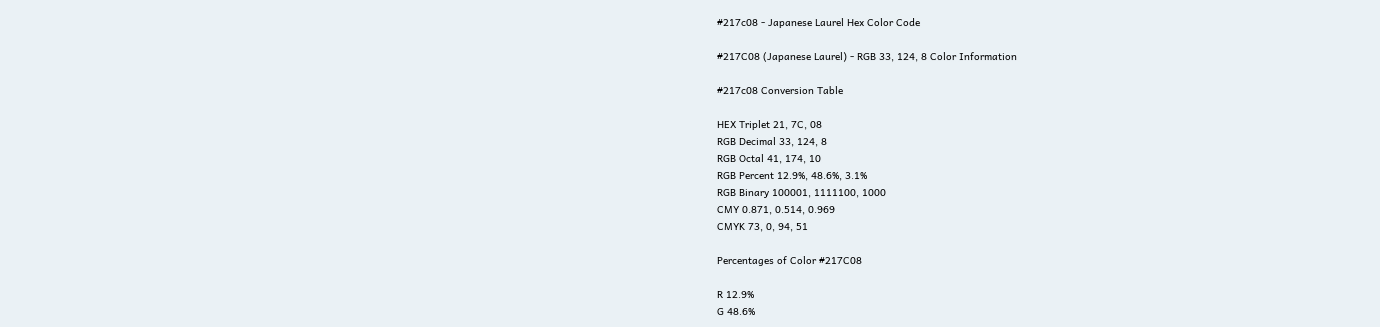#217c08 - Japanese Laurel Hex Color Code

#217C08 (Japanese Laurel) - RGB 33, 124, 8 Color Information

#217c08 Conversion Table

HEX Triplet 21, 7C, 08
RGB Decimal 33, 124, 8
RGB Octal 41, 174, 10
RGB Percent 12.9%, 48.6%, 3.1%
RGB Binary 100001, 1111100, 1000
CMY 0.871, 0.514, 0.969
CMYK 73, 0, 94, 51

Percentages of Color #217C08

R 12.9%
G 48.6%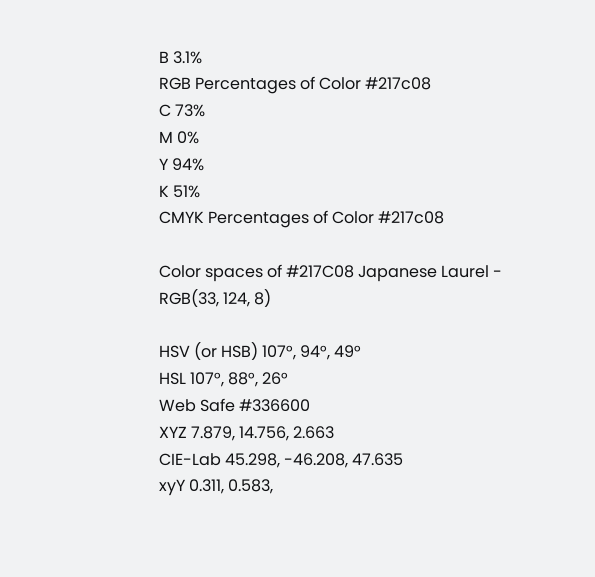B 3.1%
RGB Percentages of Color #217c08
C 73%
M 0%
Y 94%
K 51%
CMYK Percentages of Color #217c08

Color spaces of #217C08 Japanese Laurel - RGB(33, 124, 8)

HSV (or HSB) 107°, 94°, 49°
HSL 107°, 88°, 26°
Web Safe #336600
XYZ 7.879, 14.756, 2.663
CIE-Lab 45.298, -46.208, 47.635
xyY 0.311, 0.583,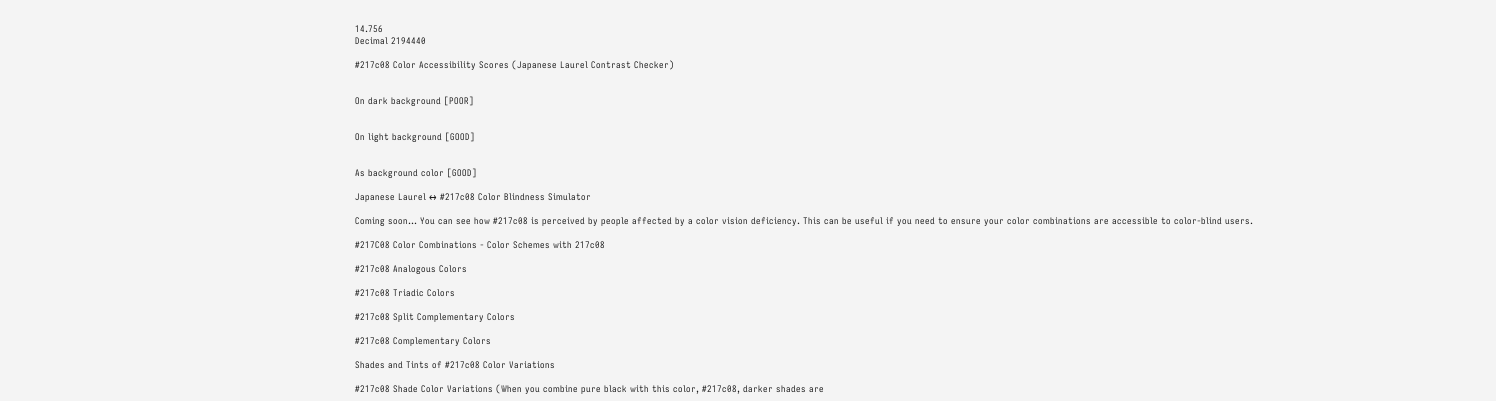14.756
Decimal 2194440

#217c08 Color Accessibility Scores (Japanese Laurel Contrast Checker)


On dark background [POOR]


On light background [GOOD]


As background color [GOOD]

Japanese Laurel ↔ #217c08 Color Blindness Simulator

Coming soon... You can see how #217c08 is perceived by people affected by a color vision deficiency. This can be useful if you need to ensure your color combinations are accessible to color-blind users.

#217C08 Color Combinations - Color Schemes with 217c08

#217c08 Analogous Colors

#217c08 Triadic Colors

#217c08 Split Complementary Colors

#217c08 Complementary Colors

Shades and Tints of #217c08 Color Variations

#217c08 Shade Color Variations (When you combine pure black with this color, #217c08, darker shades are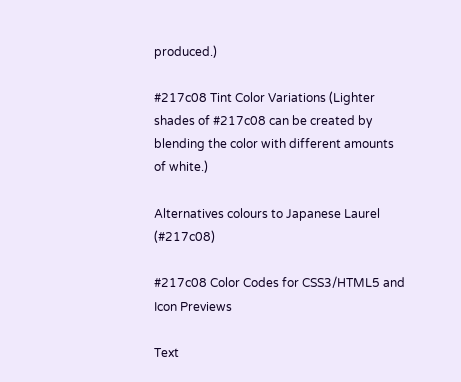produced.)

#217c08 Tint Color Variations (Lighter shades of #217c08 can be created by blending the color with different amounts of white.)

Alternatives colours to Japanese Laurel (#217c08)

#217c08 Color Codes for CSS3/HTML5 and Icon Previews

Text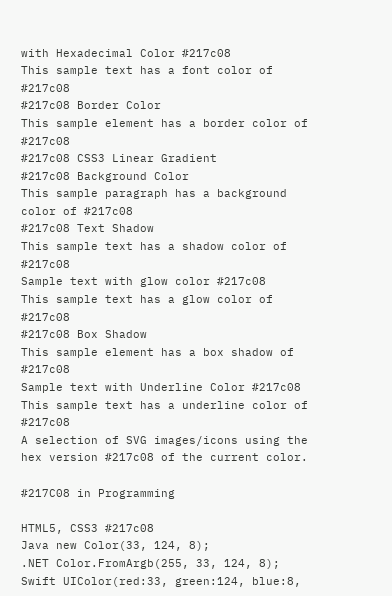with Hexadecimal Color #217c08
This sample text has a font color of #217c08
#217c08 Border Color
This sample element has a border color of #217c08
#217c08 CSS3 Linear Gradient
#217c08 Background Color
This sample paragraph has a background color of #217c08
#217c08 Text Shadow
This sample text has a shadow color of #217c08
Sample text with glow color #217c08
This sample text has a glow color of #217c08
#217c08 Box Shadow
This sample element has a box shadow of #217c08
Sample text with Underline Color #217c08
This sample text has a underline color of #217c08
A selection of SVG images/icons using the hex version #217c08 of the current color.

#217C08 in Programming

HTML5, CSS3 #217c08
Java new Color(33, 124, 8);
.NET Color.FromArgb(255, 33, 124, 8);
Swift UIColor(red:33, green:124, blue:8,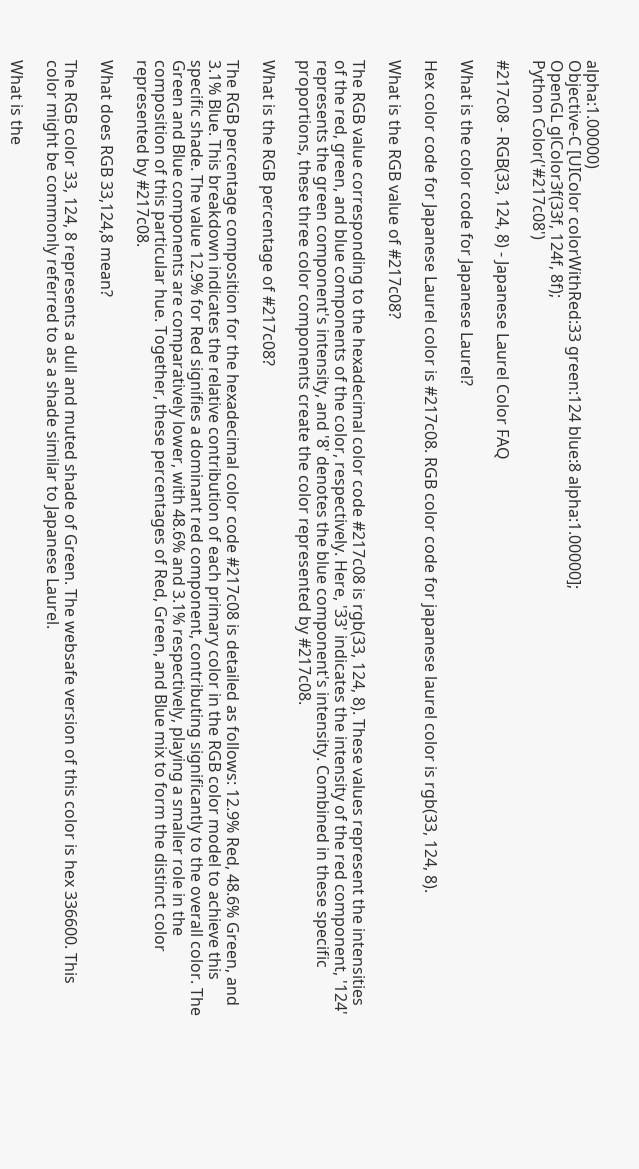alpha:1.00000)
Objective-C [UIColor colorWithRed:33 green:124 blue:8 alpha:1.00000];
OpenGL glColor3f(33f, 124f, 8f);
Python Color('#217c08')

#217c08 - RGB(33, 124, 8) - Japanese Laurel Color FAQ

What is the color code for Japanese Laurel?

Hex color code for Japanese Laurel color is #217c08. RGB color code for japanese laurel color is rgb(33, 124, 8).

What is the RGB value of #217c08?

The RGB value corresponding to the hexadecimal color code #217c08 is rgb(33, 124, 8). These values represent the intensities of the red, green, and blue components of the color, respectively. Here, '33' indicates the intensity of the red component, '124' represents the green component's intensity, and '8' denotes the blue component's intensity. Combined in these specific proportions, these three color components create the color represented by #217c08.

What is the RGB percentage of #217c08?

The RGB percentage composition for the hexadecimal color code #217c08 is detailed as follows: 12.9% Red, 48.6% Green, and 3.1% Blue. This breakdown indicates the relative contribution of each primary color in the RGB color model to achieve this specific shade. The value 12.9% for Red signifies a dominant red component, contributing significantly to the overall color. The Green and Blue components are comparatively lower, with 48.6% and 3.1% respectively, playing a smaller role in the composition of this particular hue. Together, these percentages of Red, Green, and Blue mix to form the distinct color represented by #217c08.

What does RGB 33,124,8 mean?

The RGB color 33, 124, 8 represents a dull and muted shade of Green. The websafe version of this color is hex 336600. This color might be commonly referred to as a shade similar to Japanese Laurel.

What is the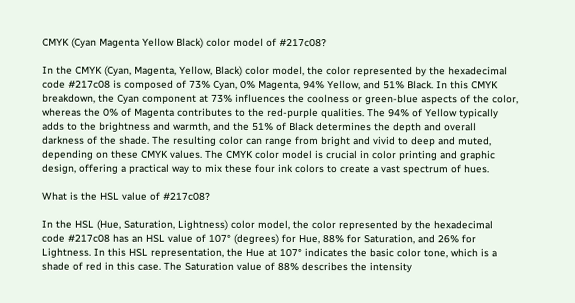CMYK (Cyan Magenta Yellow Black) color model of #217c08?

In the CMYK (Cyan, Magenta, Yellow, Black) color model, the color represented by the hexadecimal code #217c08 is composed of 73% Cyan, 0% Magenta, 94% Yellow, and 51% Black. In this CMYK breakdown, the Cyan component at 73% influences the coolness or green-blue aspects of the color, whereas the 0% of Magenta contributes to the red-purple qualities. The 94% of Yellow typically adds to the brightness and warmth, and the 51% of Black determines the depth and overall darkness of the shade. The resulting color can range from bright and vivid to deep and muted, depending on these CMYK values. The CMYK color model is crucial in color printing and graphic design, offering a practical way to mix these four ink colors to create a vast spectrum of hues.

What is the HSL value of #217c08?

In the HSL (Hue, Saturation, Lightness) color model, the color represented by the hexadecimal code #217c08 has an HSL value of 107° (degrees) for Hue, 88% for Saturation, and 26% for Lightness. In this HSL representation, the Hue at 107° indicates the basic color tone, which is a shade of red in this case. The Saturation value of 88% describes the intensity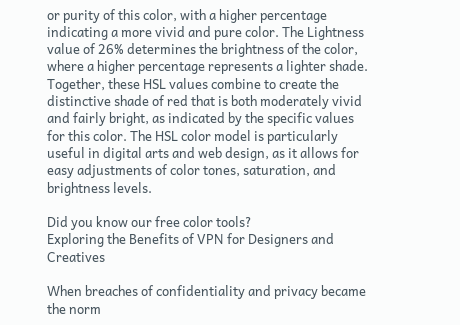or purity of this color, with a higher percentage indicating a more vivid and pure color. The Lightness value of 26% determines the brightness of the color, where a higher percentage represents a lighter shade. Together, these HSL values combine to create the distinctive shade of red that is both moderately vivid and fairly bright, as indicated by the specific values for this color. The HSL color model is particularly useful in digital arts and web design, as it allows for easy adjustments of color tones, saturation, and brightness levels.

Did you know our free color tools?
Exploring the Benefits of VPN for Designers and Creatives

When breaches of confidentiality and privacy became the norm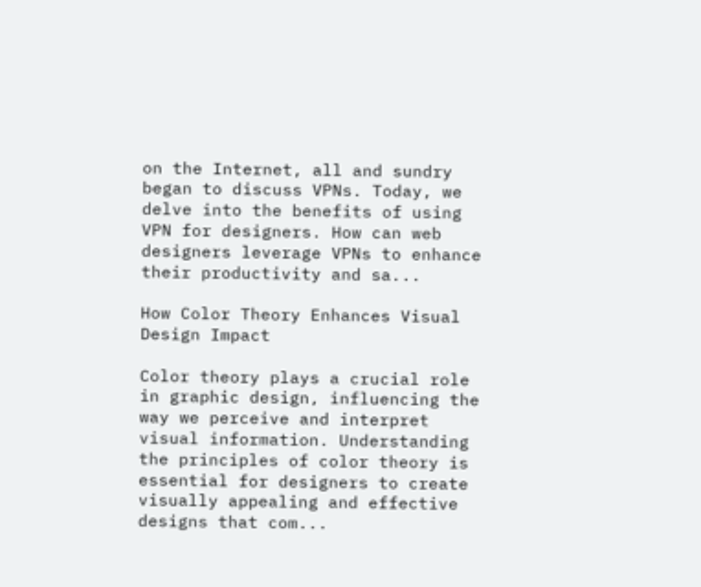on the Internet, all and sundry began to discuss VPNs. Today, we delve into the benefits of using VPN for designers. How can web designers leverage VPNs to enhance their productivity and sa...

How Color Theory Enhances Visual Design Impact

Color theory plays a crucial role in graphic design, influencing the way we perceive and interpret visual information. Understanding the principles of color theory is essential for designers to create visually appealing and effective designs that com...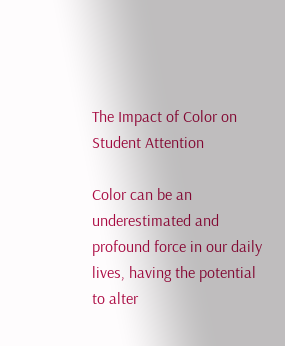The Impact of Color on Student Attention

Color can be an underestimated and profound force in our daily lives, having the potential to alter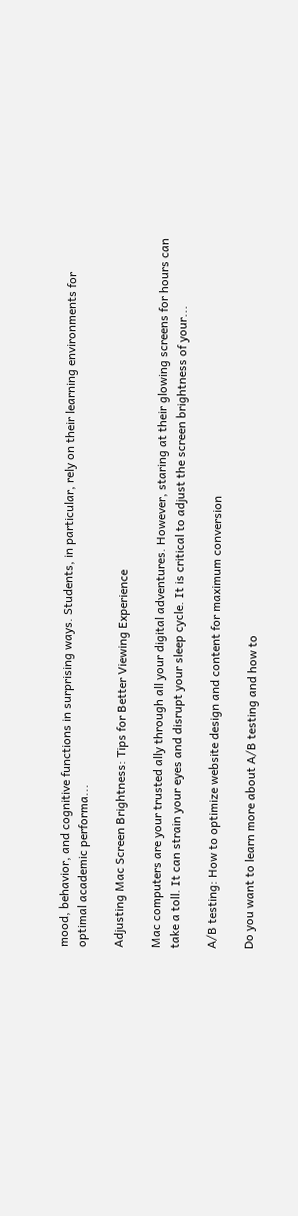mood, behavior, and cognitive functions in surprising ways. Students, in particular, rely on their learning environments for optimal academic performa...

Adjusting Mac Screen Brightness: Tips for Better Viewing Experience

Mac computers are your trusted ally through all your digital adventures. However, staring at their glowing screens for hours can take a toll. It can strain your eyes and disrupt your sleep cycle. It is critical to adjust the screen brightness of your...

A/B testing: How to optimize website design and content for maximum conversion

Do you want to learn more about A/B testing and how to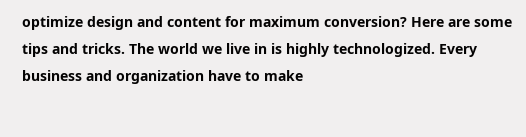optimize design and content for maximum conversion? Here are some tips and tricks. The world we live in is highly technologized. Every business and organization have to make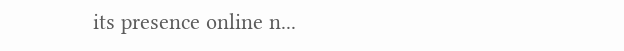its presence online n...